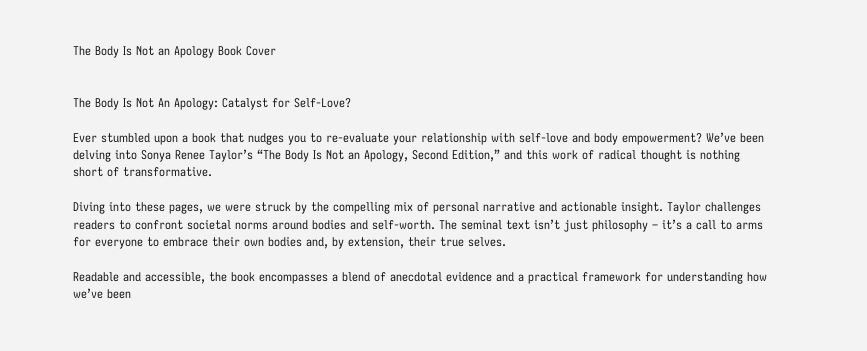The Body Is Not an Apology Book Cover


The Body Is Not An Apology: Catalyst for Self-Love?

Ever stumbled upon a book that nudges you to re-evaluate your relationship with self-love and body empowerment? We’ve been delving into Sonya Renee Taylor’s “The Body Is Not an Apology, Second Edition,” and this work of radical thought is nothing short of transformative.

Diving into these pages, we were struck by the compelling mix of personal narrative and actionable insight. Taylor challenges readers to confront societal norms around bodies and self-worth. The seminal text isn’t just philosophy – it’s a call to arms for everyone to embrace their own bodies and, by extension, their true selves.

Readable and accessible, the book encompasses a blend of anecdotal evidence and a practical framework for understanding how we’ve been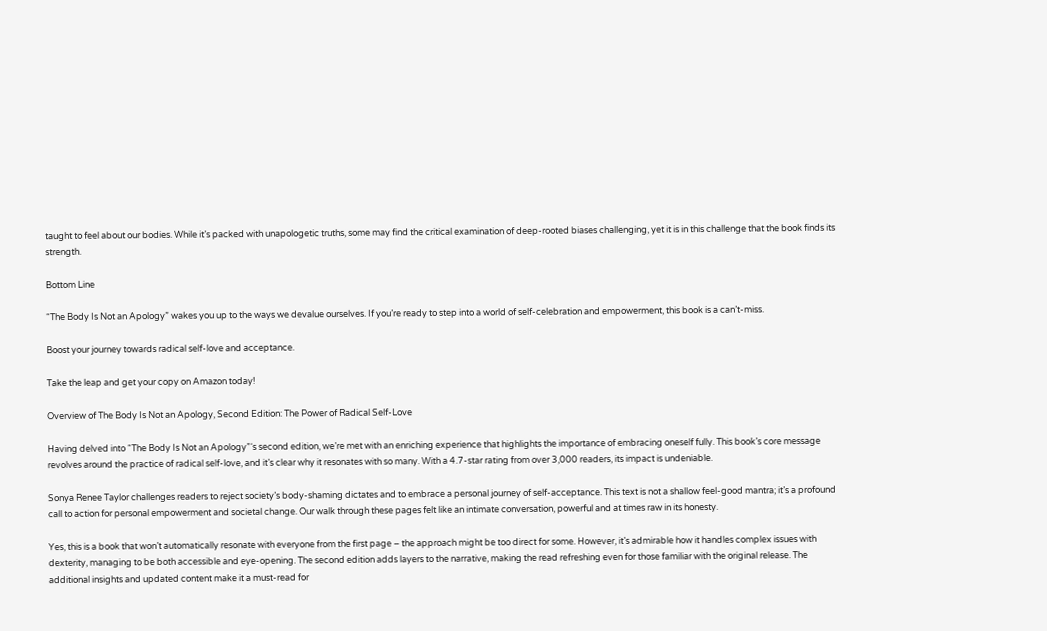taught to feel about our bodies. While it’s packed with unapologetic truths, some may find the critical examination of deep-rooted biases challenging, yet it is in this challenge that the book finds its strength.

Bottom Line

“The Body Is Not an Apology” wakes you up to the ways we devalue ourselves. If you’re ready to step into a world of self-celebration and empowerment, this book is a can’t-miss.

Boost your journey towards radical self-love and acceptance.

Take the leap and get your copy on Amazon today!

Overview of The Body Is Not an Apology, Second Edition: The Power of Radical Self-Love

Having delved into “The Body Is Not an Apology”‘s second edition, we’re met with an enriching experience that highlights the importance of embracing oneself fully. This book’s core message revolves around the practice of radical self-love, and it’s clear why it resonates with so many. With a 4.7-star rating from over 3,000 readers, its impact is undeniable.

Sonya Renee Taylor challenges readers to reject society’s body-shaming dictates and to embrace a personal journey of self-acceptance. This text is not a shallow feel-good mantra; it’s a profound call to action for personal empowerment and societal change. Our walk through these pages felt like an intimate conversation, powerful and at times raw in its honesty.

Yes, this is a book that won’t automatically resonate with everyone from the first page – the approach might be too direct for some. However, it’s admirable how it handles complex issues with dexterity, managing to be both accessible and eye-opening. The second edition adds layers to the narrative, making the read refreshing even for those familiar with the original release. The additional insights and updated content make it a must-read for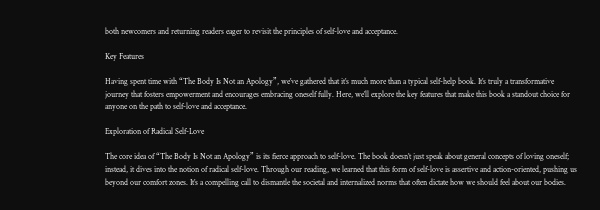both newcomers and returning readers eager to revisit the principles of self-love and acceptance.

Key Features

Having spent time with “The Body Is Not an Apology”, we’ve gathered that it’s much more than a typical self-help book. It’s truly a transformative journey that fosters empowerment and encourages embracing oneself fully. Here, we’ll explore the key features that make this book a standout choice for anyone on the path to self-love and acceptance.

Exploration of Radical Self-Love

The core idea of “The Body Is Not an Apology” is its fierce approach to self-love. The book doesn’t just speak about general concepts of loving oneself; instead, it dives into the notion of radical self-love. Through our reading, we learned that this form of self-love is assertive and action-oriented, pushing us beyond our comfort zones. It’s a compelling call to dismantle the societal and internalized norms that often dictate how we should feel about our bodies.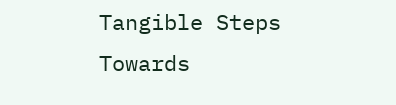Tangible Steps Towards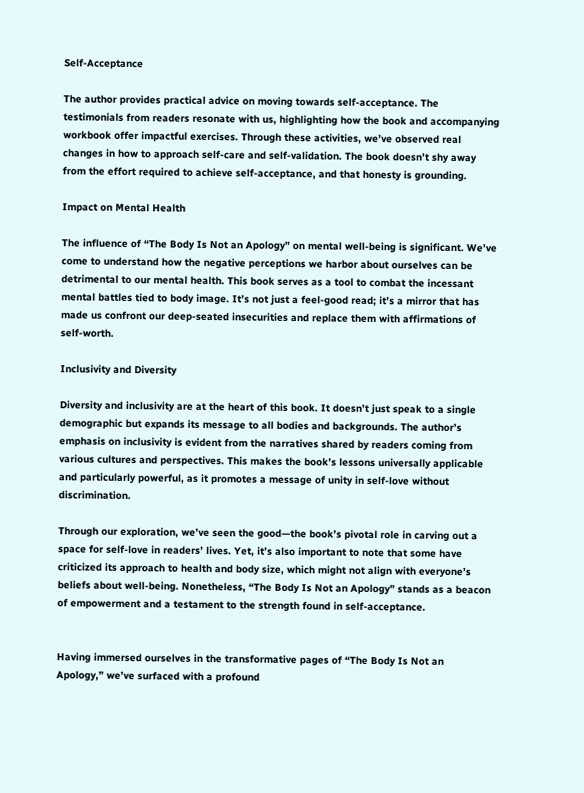Self-Acceptance

The author provides practical advice on moving towards self-acceptance. The testimonials from readers resonate with us, highlighting how the book and accompanying workbook offer impactful exercises. Through these activities, we’ve observed real changes in how to approach self-care and self-validation. The book doesn’t shy away from the effort required to achieve self-acceptance, and that honesty is grounding.

Impact on Mental Health

The influence of “The Body Is Not an Apology” on mental well-being is significant. We’ve come to understand how the negative perceptions we harbor about ourselves can be detrimental to our mental health. This book serves as a tool to combat the incessant mental battles tied to body image. It’s not just a feel-good read; it’s a mirror that has made us confront our deep-seated insecurities and replace them with affirmations of self-worth.

Inclusivity and Diversity

Diversity and inclusivity are at the heart of this book. It doesn’t just speak to a single demographic but expands its message to all bodies and backgrounds. The author’s emphasis on inclusivity is evident from the narratives shared by readers coming from various cultures and perspectives. This makes the book’s lessons universally applicable and particularly powerful, as it promotes a message of unity in self-love without discrimination.

Through our exploration, we’ve seen the good—the book’s pivotal role in carving out a space for self-love in readers’ lives. Yet, it’s also important to note that some have criticized its approach to health and body size, which might not align with everyone’s beliefs about well-being. Nonetheless, “The Body Is Not an Apology” stands as a beacon of empowerment and a testament to the strength found in self-acceptance.


Having immersed ourselves in the transformative pages of “The Body Is Not an Apology,” we’ve surfaced with a profound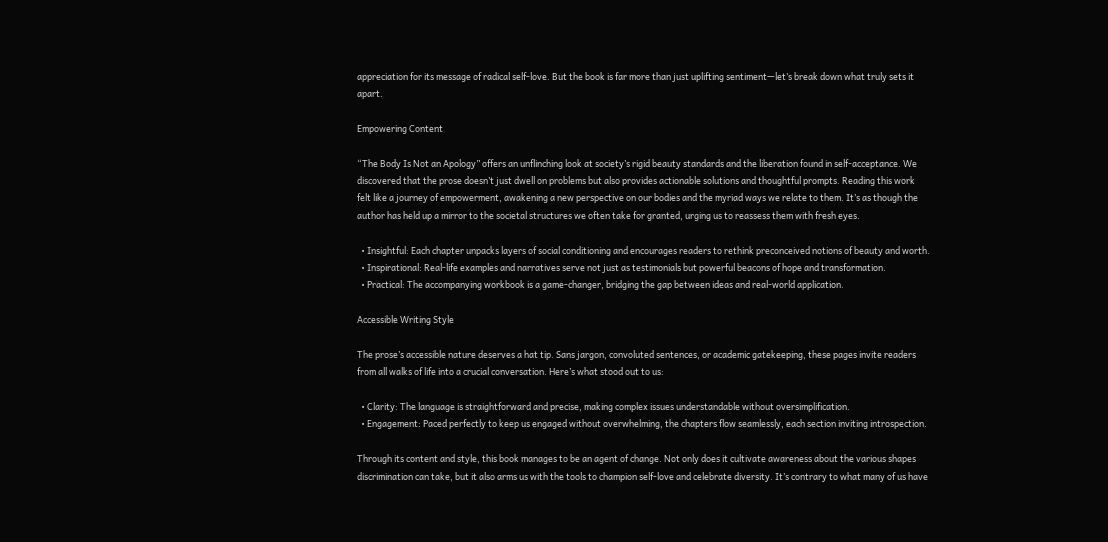appreciation for its message of radical self-love. But the book is far more than just uplifting sentiment—let’s break down what truly sets it apart.

Empowering Content

“The Body Is Not an Apology” offers an unflinching look at society’s rigid beauty standards and the liberation found in self-acceptance. We discovered that the prose doesn’t just dwell on problems but also provides actionable solutions and thoughtful prompts. Reading this work felt like a journey of empowerment, awakening a new perspective on our bodies and the myriad ways we relate to them. It’s as though the author has held up a mirror to the societal structures we often take for granted, urging us to reassess them with fresh eyes.

  • Insightful: Each chapter unpacks layers of social conditioning and encourages readers to rethink preconceived notions of beauty and worth.
  • Inspirational: Real-life examples and narratives serve not just as testimonials but powerful beacons of hope and transformation.
  • Practical: The accompanying workbook is a game-changer, bridging the gap between ideas and real-world application.

Accessible Writing Style

The prose’s accessible nature deserves a hat tip. Sans jargon, convoluted sentences, or academic gatekeeping, these pages invite readers from all walks of life into a crucial conversation. Here’s what stood out to us:

  • Clarity: The language is straightforward and precise, making complex issues understandable without oversimplification.
  • Engagement: Paced perfectly to keep us engaged without overwhelming, the chapters flow seamlessly, each section inviting introspection.

Through its content and style, this book manages to be an agent of change. Not only does it cultivate awareness about the various shapes discrimination can take, but it also arms us with the tools to champion self-love and celebrate diversity. It’s contrary to what many of us have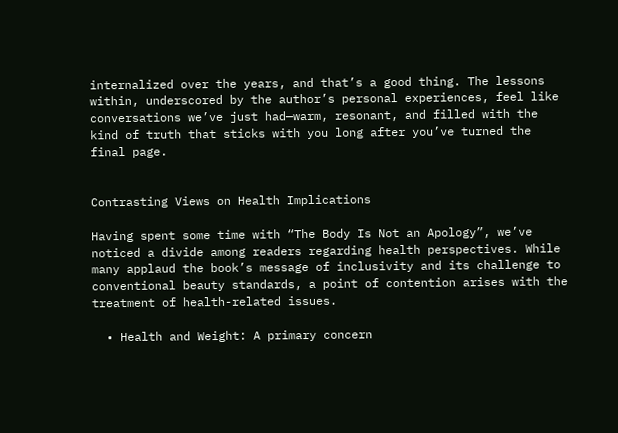internalized over the years, and that’s a good thing. The lessons within, underscored by the author’s personal experiences, feel like conversations we’ve just had—warm, resonant, and filled with the kind of truth that sticks with you long after you’ve turned the final page.


Contrasting Views on Health Implications

Having spent some time with “The Body Is Not an Apology”, we’ve noticed a divide among readers regarding health perspectives. While many applaud the book’s message of inclusivity and its challenge to conventional beauty standards, a point of contention arises with the treatment of health-related issues.

  • Health and Weight: A primary concern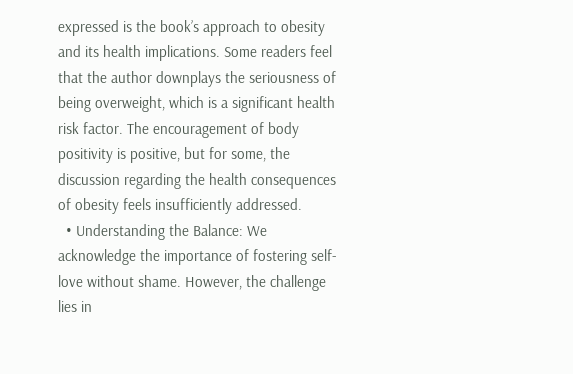expressed is the book’s approach to obesity and its health implications. Some readers feel that the author downplays the seriousness of being overweight, which is a significant health risk factor. The encouragement of body positivity is positive, but for some, the discussion regarding the health consequences of obesity feels insufficiently addressed.
  • Understanding the Balance: We acknowledge the importance of fostering self-love without shame. However, the challenge lies in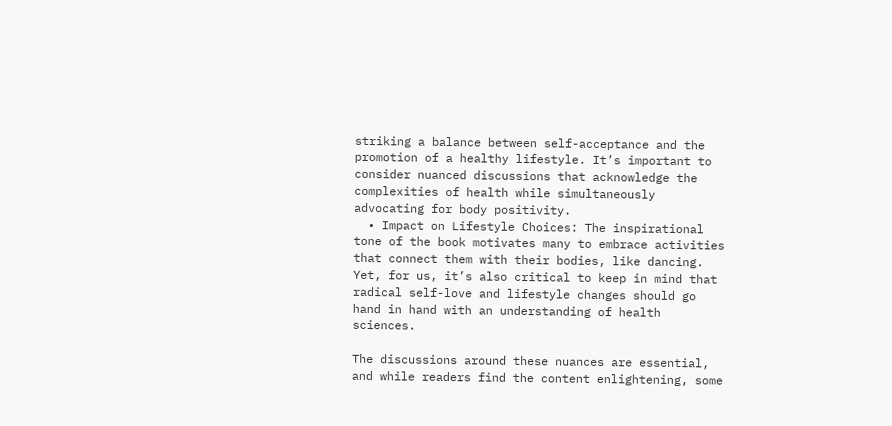striking a balance between self-acceptance and the promotion of a healthy lifestyle. It’s important to consider nuanced discussions that acknowledge the complexities of health while simultaneously advocating for body positivity.
  • Impact on Lifestyle Choices: The inspirational tone of the book motivates many to embrace activities that connect them with their bodies, like dancing. Yet, for us, it’s also critical to keep in mind that radical self-love and lifestyle changes should go hand in hand with an understanding of health sciences.

The discussions around these nuances are essential, and while readers find the content enlightening, some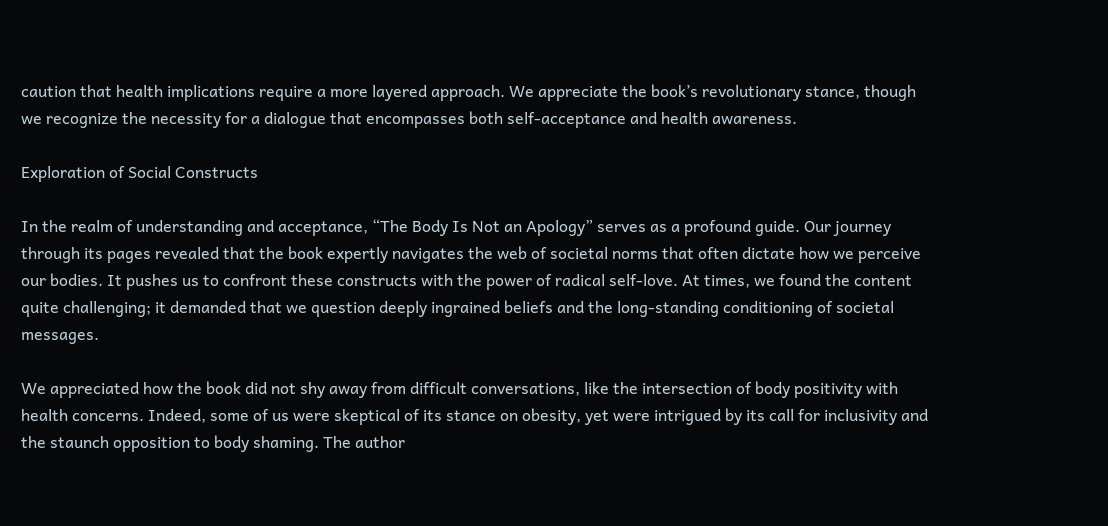caution that health implications require a more layered approach. We appreciate the book’s revolutionary stance, though we recognize the necessity for a dialogue that encompasses both self-acceptance and health awareness.

Exploration of Social Constructs

In the realm of understanding and acceptance, “The Body Is Not an Apology” serves as a profound guide. Our journey through its pages revealed that the book expertly navigates the web of societal norms that often dictate how we perceive our bodies. It pushes us to confront these constructs with the power of radical self-love. At times, we found the content quite challenging; it demanded that we question deeply ingrained beliefs and the long-standing conditioning of societal messages.

We appreciated how the book did not shy away from difficult conversations, like the intersection of body positivity with health concerns. Indeed, some of us were skeptical of its stance on obesity, yet were intrigued by its call for inclusivity and the staunch opposition to body shaming. The author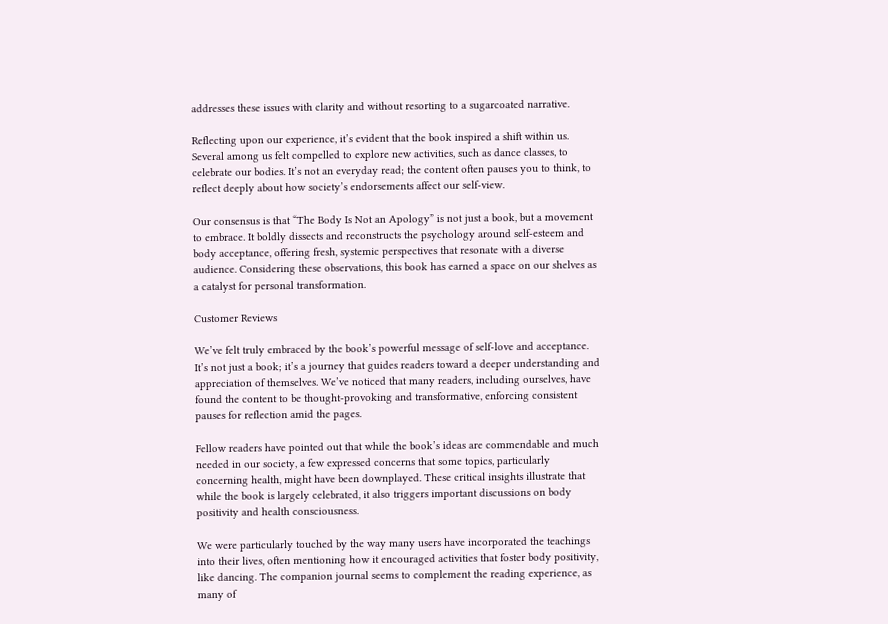addresses these issues with clarity and without resorting to a sugarcoated narrative.

Reflecting upon our experience, it’s evident that the book inspired a shift within us. Several among us felt compelled to explore new activities, such as dance classes, to celebrate our bodies. It’s not an everyday read; the content often pauses you to think, to reflect deeply about how society’s endorsements affect our self-view.

Our consensus is that “The Body Is Not an Apology” is not just a book, but a movement to embrace. It boldly dissects and reconstructs the psychology around self-esteem and body acceptance, offering fresh, systemic perspectives that resonate with a diverse audience. Considering these observations, this book has earned a space on our shelves as a catalyst for personal transformation.

Customer Reviews

We’ve felt truly embraced by the book’s powerful message of self-love and acceptance. It’s not just a book; it’s a journey that guides readers toward a deeper understanding and appreciation of themselves. We’ve noticed that many readers, including ourselves, have found the content to be thought-provoking and transformative, enforcing consistent pauses for reflection amid the pages.

Fellow readers have pointed out that while the book’s ideas are commendable and much needed in our society, a few expressed concerns that some topics, particularly concerning health, might have been downplayed. These critical insights illustrate that while the book is largely celebrated, it also triggers important discussions on body positivity and health consciousness.

We were particularly touched by the way many users have incorporated the teachings into their lives, often mentioning how it encouraged activities that foster body positivity, like dancing. The companion journal seems to complement the reading experience, as many of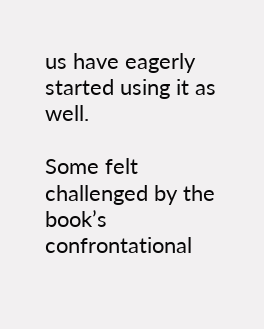us have eagerly started using it as well.

Some felt challenged by the book’s confrontational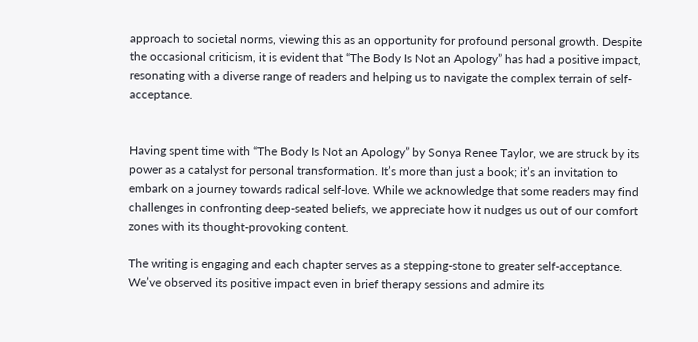approach to societal norms, viewing this as an opportunity for profound personal growth. Despite the occasional criticism, it is evident that “The Body Is Not an Apology” has had a positive impact, resonating with a diverse range of readers and helping us to navigate the complex terrain of self-acceptance.


Having spent time with “The Body Is Not an Apology” by Sonya Renee Taylor, we are struck by its power as a catalyst for personal transformation. It’s more than just a book; it’s an invitation to embark on a journey towards radical self-love. While we acknowledge that some readers may find challenges in confronting deep-seated beliefs, we appreciate how it nudges us out of our comfort zones with its thought-provoking content.

The writing is engaging and each chapter serves as a stepping-stone to greater self-acceptance. We’ve observed its positive impact even in brief therapy sessions and admire its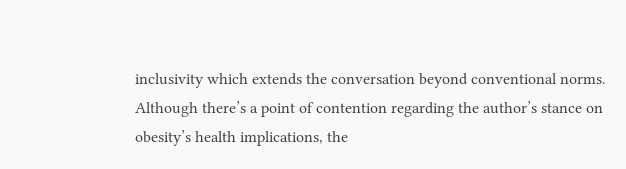inclusivity which extends the conversation beyond conventional norms. Although there’s a point of contention regarding the author’s stance on obesity’s health implications, the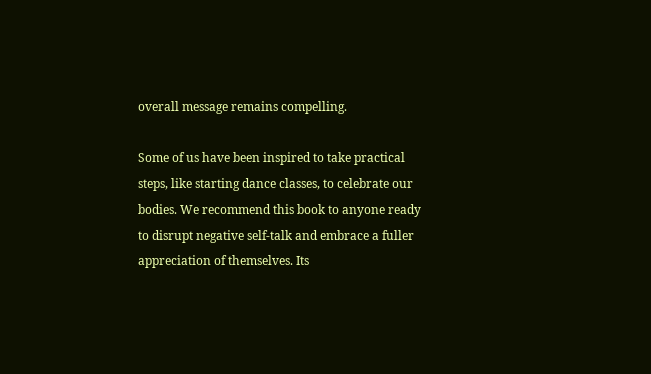overall message remains compelling.

Some of us have been inspired to take practical steps, like starting dance classes, to celebrate our bodies. We recommend this book to anyone ready to disrupt negative self-talk and embrace a fuller appreciation of themselves. Its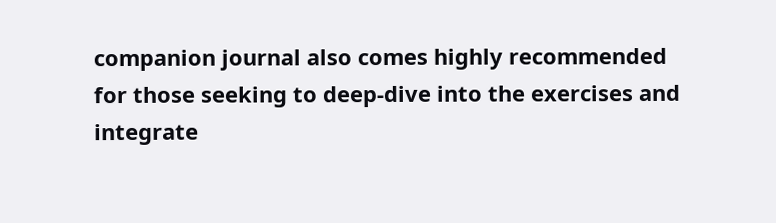companion journal also comes highly recommended for those seeking to deep-dive into the exercises and integrate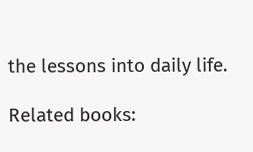the lessons into daily life.

Related books: